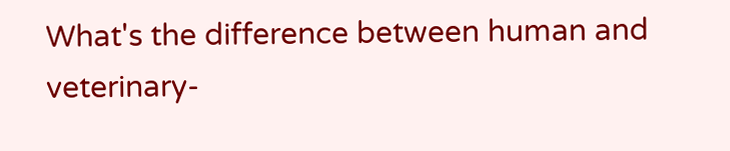What's the difference between human and veterinary-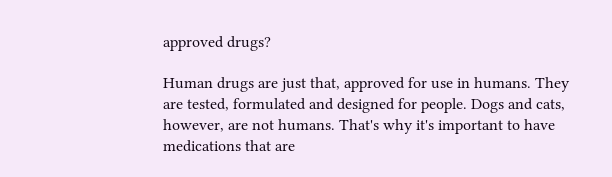approved drugs?

Human drugs are just that, approved for use in humans. They are tested, formulated and designed for people. Dogs and cats, however, are not humans. That's why it's important to have medications that are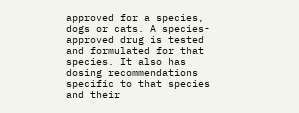approved for a species, dogs or cats. A species-approved drug is tested and formulated for that species. It also has dosing recommendations specific to that species and their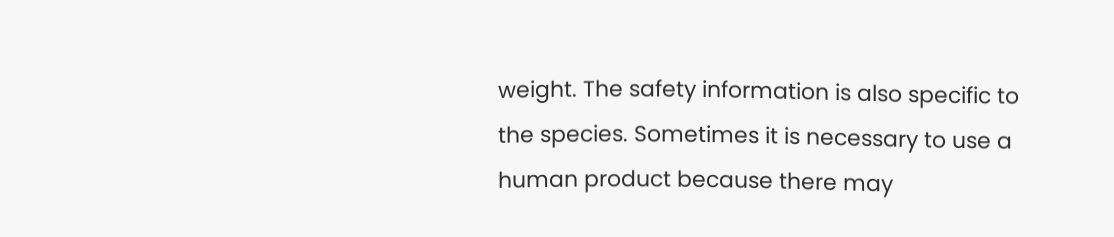weight. The safety information is also specific to the species. Sometimes it is necessary to use a human product because there may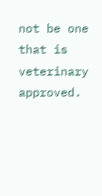not be one that is veterinary approved.